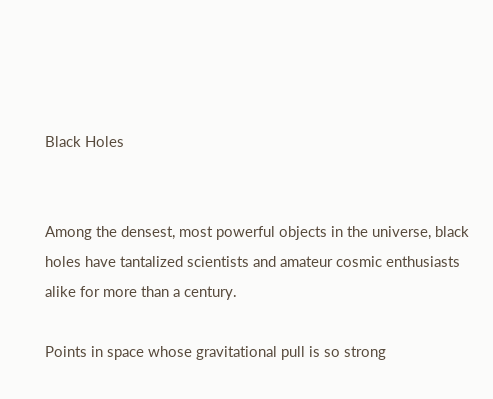Black Holes


Among the densest, most powerful objects in the universe, black holes have tantalized scientists and amateur cosmic enthusiasts alike for more than a century.

Points in space whose gravitational pull is so strong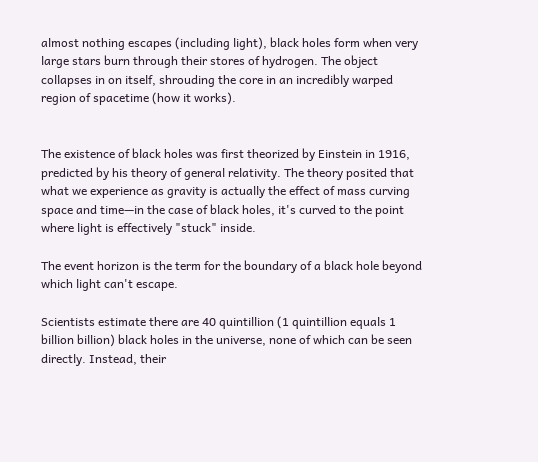almost nothing escapes (including light), black holes form when very large stars burn through their stores of hydrogen. The object collapses in on itself, shrouding the core in an incredibly warped region of spacetime (how it works).


The existence of black holes was first theorized by Einstein in 1916, predicted by his theory of general relativity. The theory posited that what we experience as gravity is actually the effect of mass curving space and time—in the case of black holes, it's curved to the point where light is effectively "stuck" inside.

The event horizon is the term for the boundary of a black hole beyond which light can't escape.

Scientists estimate there are 40 quintillion (1 quintillion equals 1 billion billion) black holes in the universe, none of which can be seen directly. Instead, their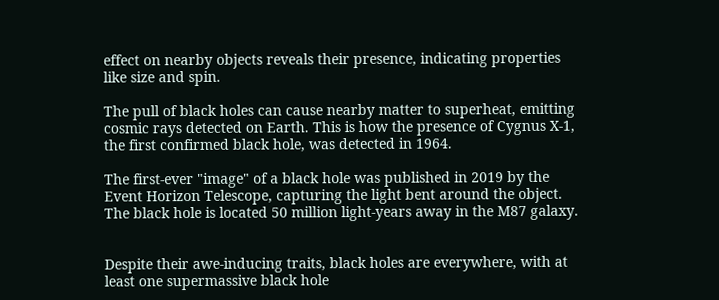effect on nearby objects reveals their presence, indicating properties like size and spin.

The pull of black holes can cause nearby matter to superheat, emitting cosmic rays detected on Earth. This is how the presence of Cygnus X-1, the first confirmed black hole, was detected in 1964.

The first-ever "image" of a black hole was published in 2019 by the Event Horizon Telescope, capturing the light bent around the object. The black hole is located 50 million light-years away in the M87 galaxy.


Despite their awe-inducing traits, black holes are everywhere, with at least one supermassive black hole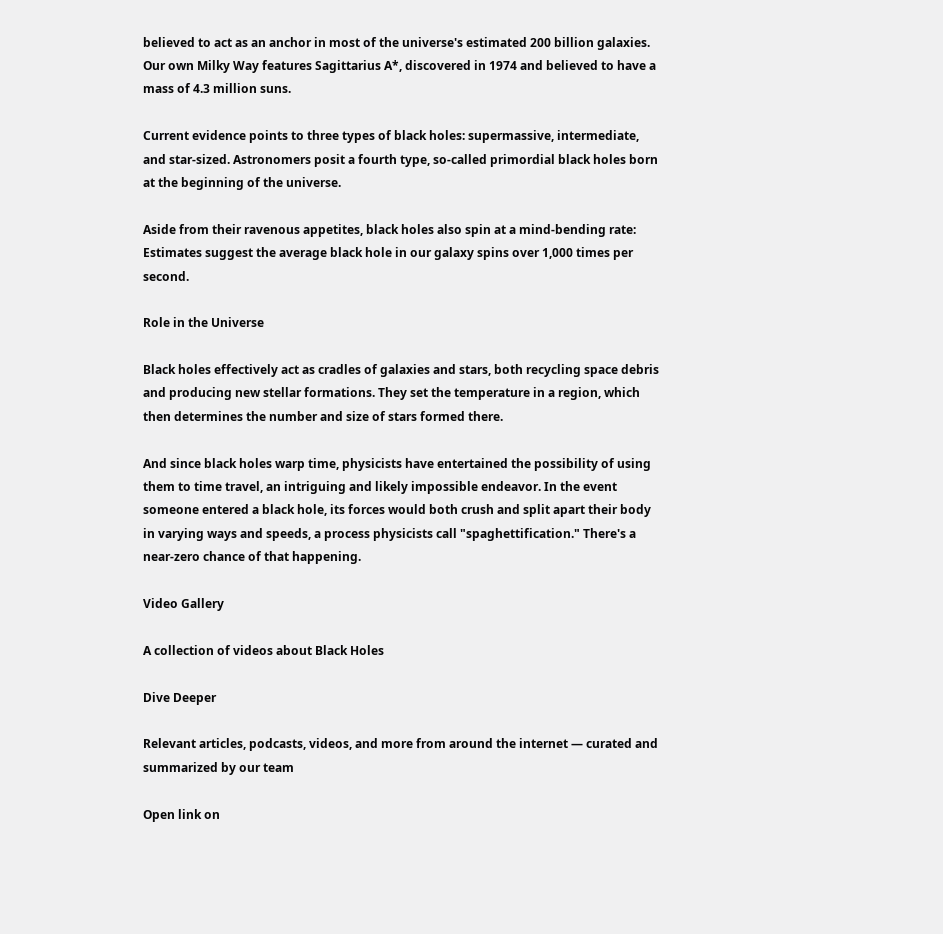believed to act as an anchor in most of the universe's estimated 200 billion galaxies. Our own Milky Way features Sagittarius A*, discovered in 1974 and believed to have a mass of 4.3 million suns.

Current evidence points to three types of black holes: supermassive, intermediate, and star-sized. Astronomers posit a fourth type, so-called primordial black holes born at the beginning of the universe.

Aside from their ravenous appetites, black holes also spin at a mind-bending rate: Estimates suggest the average black hole in our galaxy spins over 1,000 times per second.

Role in the Universe

Black holes effectively act as cradles of galaxies and stars, both recycling space debris and producing new stellar formations. They set the temperature in a region, which then determines the number and size of stars formed there.

And since black holes warp time, physicists have entertained the possibility of using them to time travel, an intriguing and likely impossible endeavor. In the event someone entered a black hole, its forces would both crush and split apart their body in varying ways and speeds, a process physicists call "spaghettification." There's a near-zero chance of that happening.

Video Gallery

A collection of videos about Black Holes

Dive Deeper

Relevant articles, podcasts, videos, and more from around the internet — curated and summarized by our team

Open link on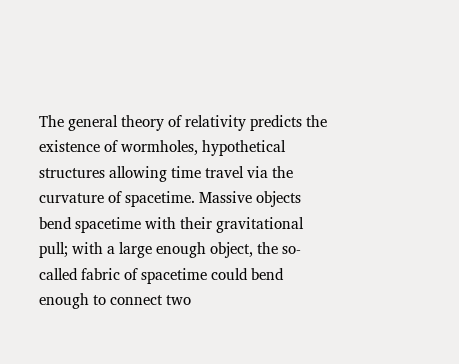The general theory of relativity predicts the existence of wormholes, hypothetical structures allowing time travel via the curvature of spacetime. Massive objects bend spacetime with their gravitational pull; with a large enough object, the so-called fabric of spacetime could bend enough to connect two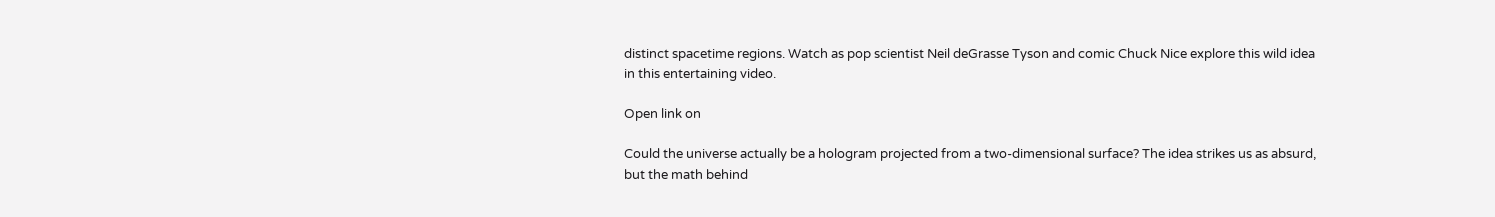distinct spacetime regions. Watch as pop scientist Neil deGrasse Tyson and comic Chuck Nice explore this wild idea in this entertaining video.

Open link on

Could the universe actually be a hologram projected from a two-dimensional surface? The idea strikes us as absurd, but the math behind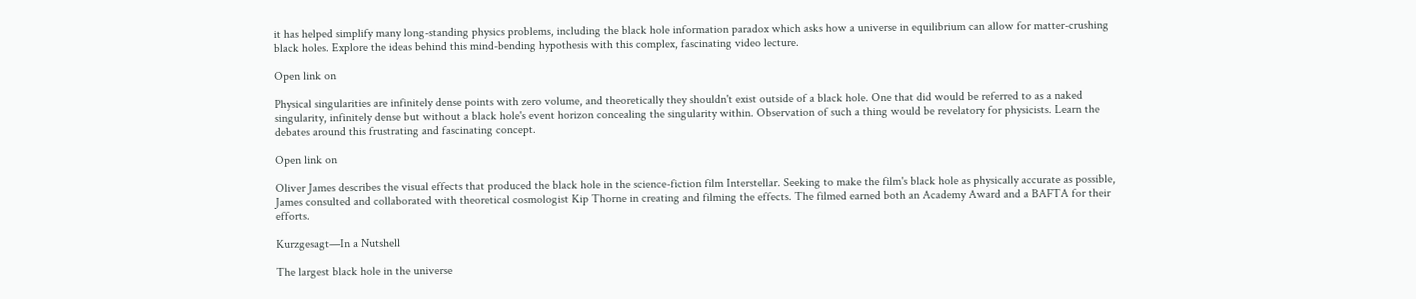it has helped simplify many long-standing physics problems, including the black hole information paradox which asks how a universe in equilibrium can allow for matter-crushing black holes. Explore the ideas behind this mind-bending hypothesis with this complex, fascinating video lecture.

Open link on

Physical singularities are infinitely dense points with zero volume, and theoretically they shouldn't exist outside of a black hole. One that did would be referred to as a naked singularity, infinitely dense but without a black hole's event horizon concealing the singularity within. Observation of such a thing would be revelatory for physicists. Learn the debates around this frustrating and fascinating concept.

Open link on

Oliver James describes the visual effects that produced the black hole in the science-fiction film Interstellar. Seeking to make the film's black hole as physically accurate as possible, James consulted and collaborated with theoretical cosmologist Kip Thorne in creating and filming the effects. The filmed earned both an Academy Award and a BAFTA for their efforts.

Kurzgesagt—In a Nutshell

The largest black hole in the universe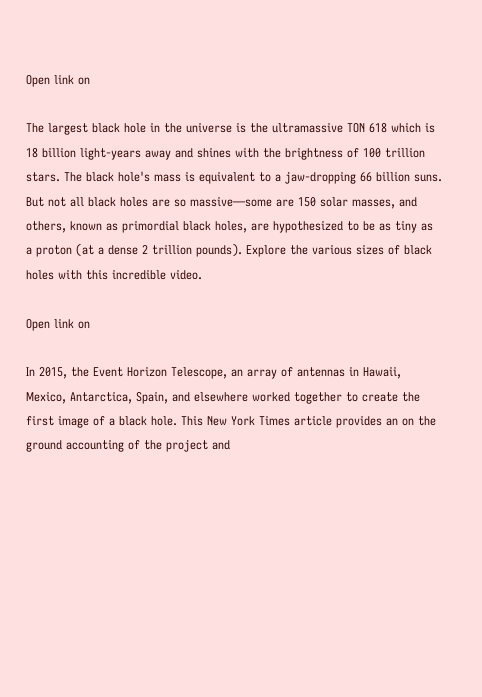Open link on

The largest black hole in the universe is the ultramassive TON 618 which is 18 billion light-years away and shines with the brightness of 100 trillion stars. The black hole's mass is equivalent to a jaw-dropping 66 billion suns. But not all black holes are so massive—some are 150 solar masses, and others, known as primordial black holes, are hypothesized to be as tiny as a proton (at a dense 2 trillion pounds). Explore the various sizes of black holes with this incredible video.

Open link on

In 2015, the Event Horizon Telescope, an array of antennas in Hawaii, Mexico, Antarctica, Spain, and elsewhere worked together to create the first image of a black hole. This New York Times article provides an on the ground accounting of the project and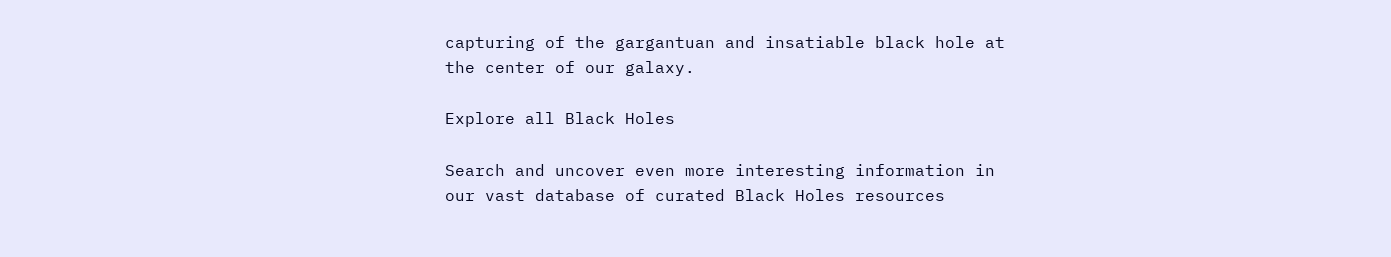capturing of the gargantuan and insatiable black hole at the center of our galaxy.

Explore all Black Holes

Search and uncover even more interesting information in our vast database of curated Black Holes resources